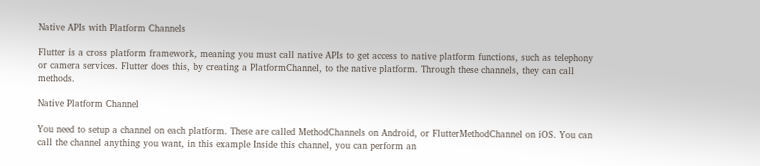Native APIs with Platform Channels

Flutter is a cross platform framework, meaning you must call native APIs to get access to native platform functions, such as telephony or camera services. Flutter does this, by creating a PlatformChannel, to the native platform. Through these channels, they can call methods.

Native Platform Channel

You need to setup a channel on each platform. These are called MethodChannels on Android, or FlutterMethodChannel on iOS. You can call the channel anything you want, in this example Inside this channel, you can perform an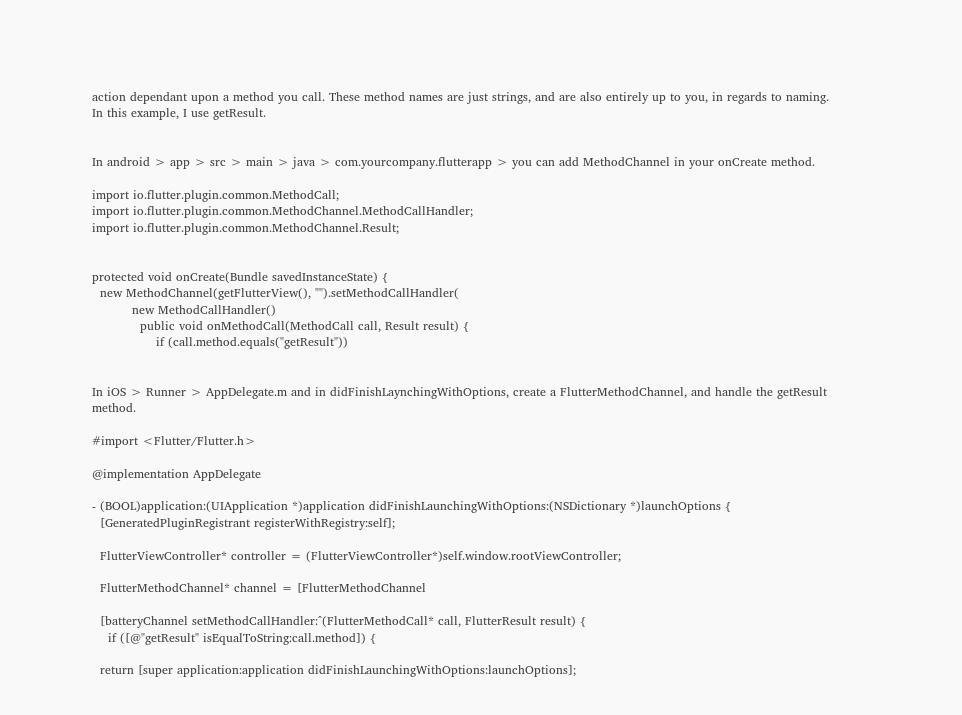action dependant upon a method you call. These method names are just strings, and are also entirely up to you, in regards to naming. In this example, I use getResult.


In android > app > src > main > java > com.yourcompany.flutterapp > you can add MethodChannel in your onCreate method.

import io.flutter.plugin.common.MethodCall;
import io.flutter.plugin.common.MethodChannel.MethodCallHandler;
import io.flutter.plugin.common.MethodChannel.Result;


protected void onCreate(Bundle savedInstanceState) {
  new MethodChannel(getFlutterView(), "").setMethodCallHandler(
          new MethodCallHandler()
            public void onMethodCall(MethodCall call, Result result) {
                if (call.method.equals("getResult"))


In iOS > Runner > AppDelegate.m and in didFinishLaynchingWithOptions, create a FlutterMethodChannel, and handle the getResult method.

#import <Flutter/Flutter.h>

@implementation AppDelegate

- (BOOL)application:(UIApplication *)application didFinishLaunchingWithOptions:(NSDictionary *)launchOptions {
  [GeneratedPluginRegistrant registerWithRegistry:self];

  FlutterViewController* controller = (FlutterViewController*)self.window.rootViewController;

  FlutterMethodChannel* channel = [FlutterMethodChannel

  [batteryChannel setMethodCallHandler:^(FlutterMethodCall* call, FlutterResult result) {
    if ([@"getResult" isEqualToString:call.method]) {

  return [super application:application didFinishLaunchingWithOptions:launchOptions];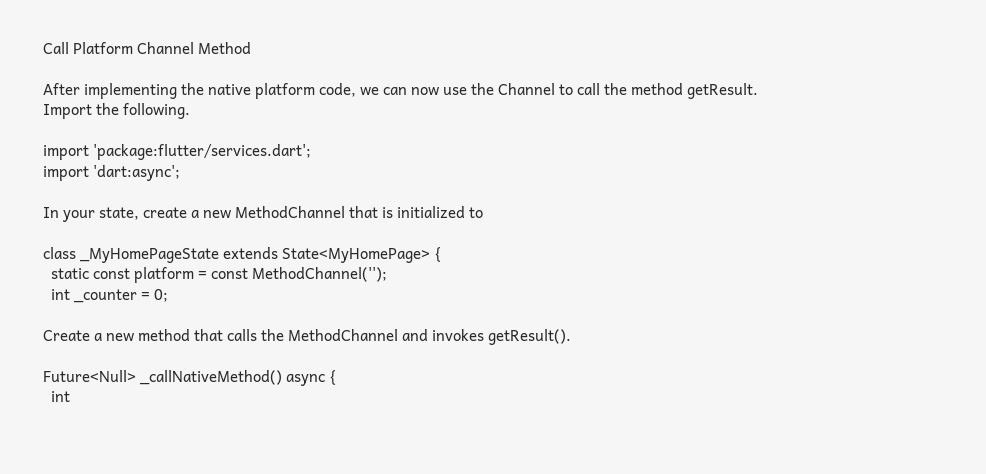Call Platform Channel Method

After implementing the native platform code, we can now use the Channel to call the method getResult. Import the following.

import 'package:flutter/services.dart';
import 'dart:async';

In your state, create a new MethodChannel that is initialized to

class _MyHomePageState extends State<MyHomePage> {
  static const platform = const MethodChannel('');
  int _counter = 0;

Create a new method that calls the MethodChannel and invokes getResult().

Future<Null> _callNativeMethod() async {
  int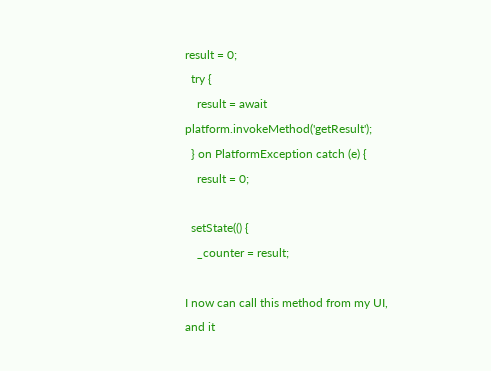result = 0;
  try {
    result = await platform.invokeMethod('getResult');
  } on PlatformException catch (e) {
    result = 0;

  setState(() {
    _counter = result;

I now can call this method from my UI, and it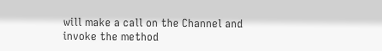will make a call on the Channel and invoke the method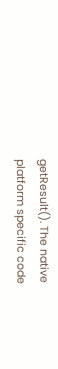getResult(). The native platform specific code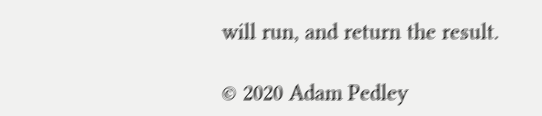will run, and return the result.

© 2020 Adam Pedley